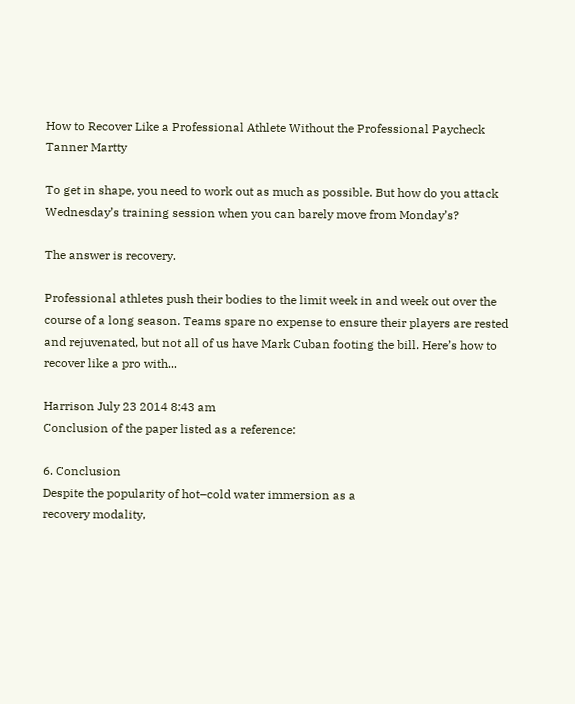How to Recover Like a Professional Athlete Without the Professional Paycheck
Tanner Martty

To get in shape, you need to work out as much as possible. But how do you attack Wednesday’s training session when you can barely move from Monday’s?

The answer is recovery.

Professional athletes push their bodies to the limit week in and week out over the course of a long season. Teams spare no expense to ensure their players are rested and rejuvenated, but not all of us have Mark Cuban footing the bill. Here’s how to recover like a pro with...

Harrison July 23 2014 8:43 am
Conclusion of the paper listed as a reference:

6. Conclusion
Despite the popularity of hot–cold water immersion as a
recovery modality,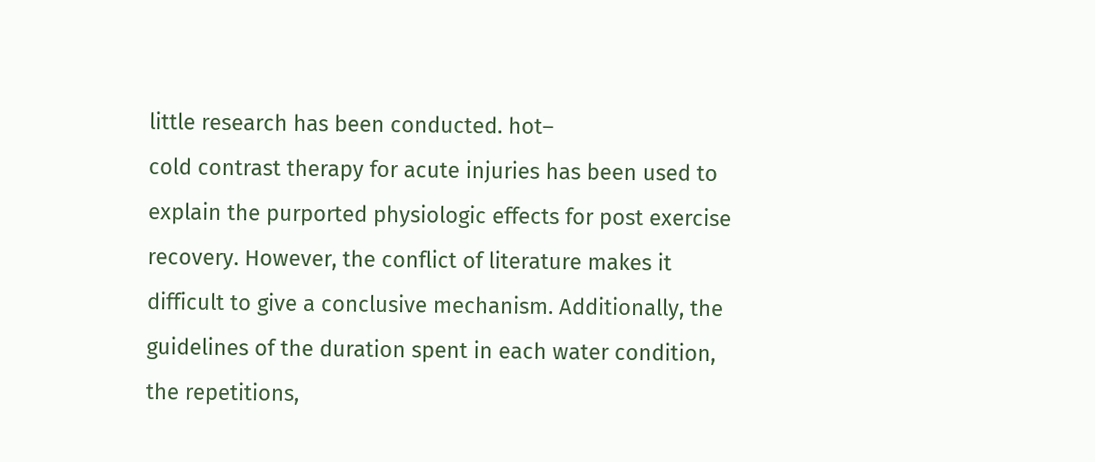little research has been conducted. hot–
cold contrast therapy for acute injuries has been used to
explain the purported physiologic effects for post exercise
recovery. However, the conflict of literature makes it
difficult to give a conclusive mechanism. Additionally, the
guidelines of the duration spent in each water condition,
the repetitions,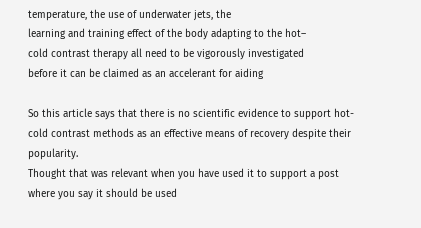temperature, the use of underwater jets, the
learning and training effect of the body adapting to the hot–
cold contrast therapy all need to be vigorously investigated
before it can be claimed as an accelerant for aiding

So this article says that there is no scientific evidence to support hot-cold contrast methods as an effective means of recovery despite their popularity.
Thought that was relevant when you have used it to support a post where you say it should be used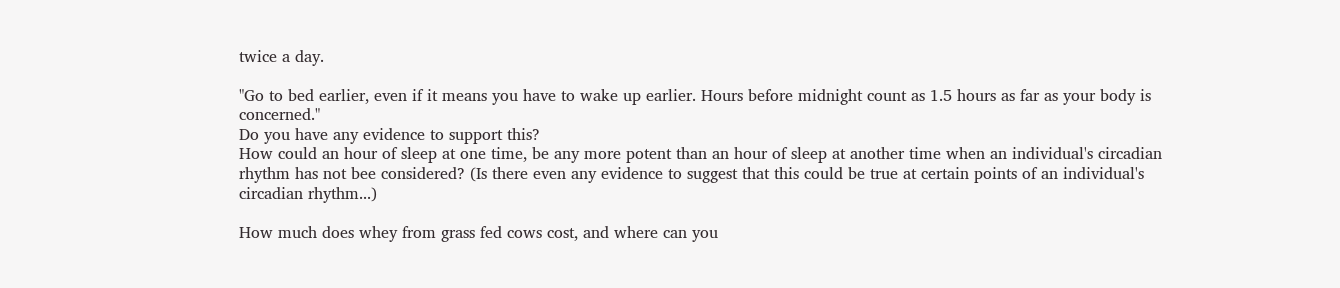twice a day.

"Go to bed earlier, even if it means you have to wake up earlier. Hours before midnight count as 1.5 hours as far as your body is concerned."
Do you have any evidence to support this?
How could an hour of sleep at one time, be any more potent than an hour of sleep at another time when an individual's circadian rhythm has not bee considered? (Is there even any evidence to suggest that this could be true at certain points of an individual's circadian rhythm...)

How much does whey from grass fed cows cost, and where can you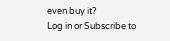even buy it?
Log in or Subscribe to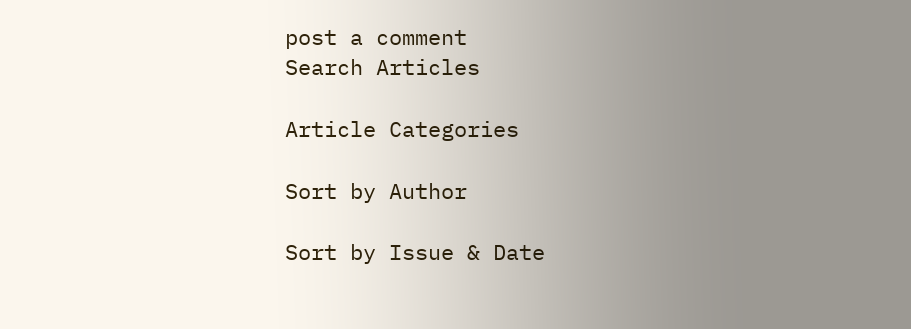post a comment
Search Articles

Article Categories

Sort by Author

Sort by Issue & Date